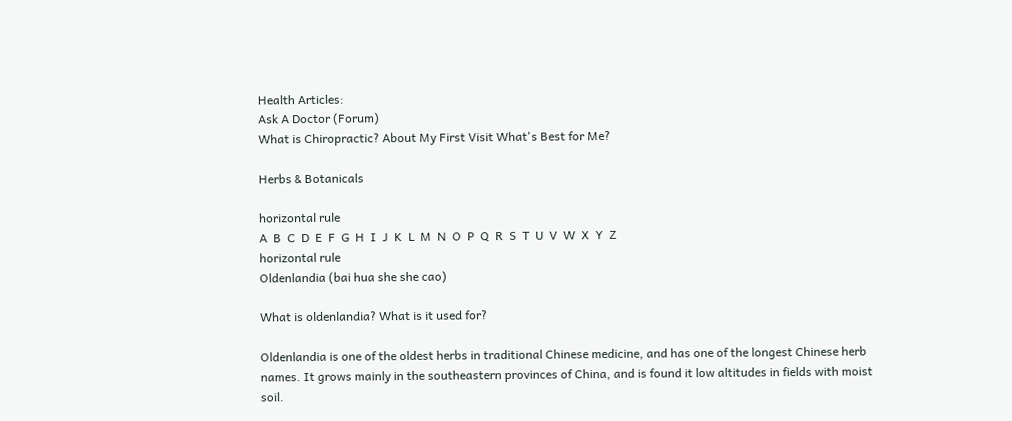Health Articles:
Ask A Doctor (Forum)
What is Chiropractic? About My First Visit What's Best for Me?

Herbs & Botanicals

horizontal rule
A  B  C  D  E  F  G  H  I  J  K  L  M  N  O  P  Q  R  S  T  U  V  W  X  Y  Z
horizontal rule
Oldenlandia (bai hua she she cao)

What is oldenlandia? What is it used for?

Oldenlandia is one of the oldest herbs in traditional Chinese medicine, and has one of the longest Chinese herb names. It grows mainly in the southeastern provinces of China, and is found it low altitudes in fields with moist soil.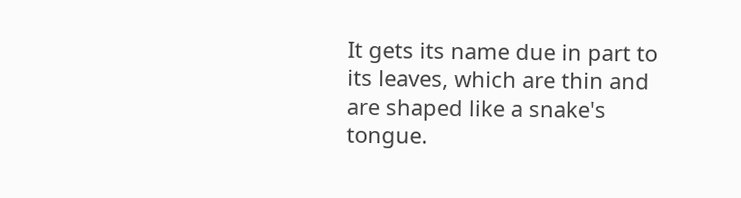It gets its name due in part to its leaves, which are thin and are shaped like a snake's tongue.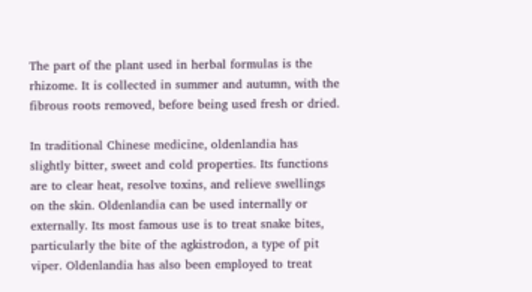The part of the plant used in herbal formulas is the rhizome. It is collected in summer and autumn, with the fibrous roots removed, before being used fresh or dried.

In traditional Chinese medicine, oldenlandia has slightly bitter, sweet and cold properties. Its functions are to clear heat, resolve toxins, and relieve swellings on the skin. Oldenlandia can be used internally or externally. Its most famous use is to treat snake bites, particularly the bite of the agkistrodon, a type of pit viper. Oldenlandia has also been employed to treat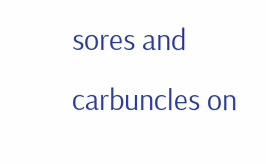sores and carbuncles on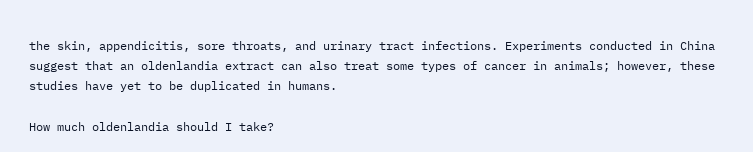the skin, appendicitis, sore throats, and urinary tract infections. Experiments conducted in China suggest that an oldenlandia extract can also treat some types of cancer in animals; however, these studies have yet to be duplicated in humans.

How much oldenlandia should I take?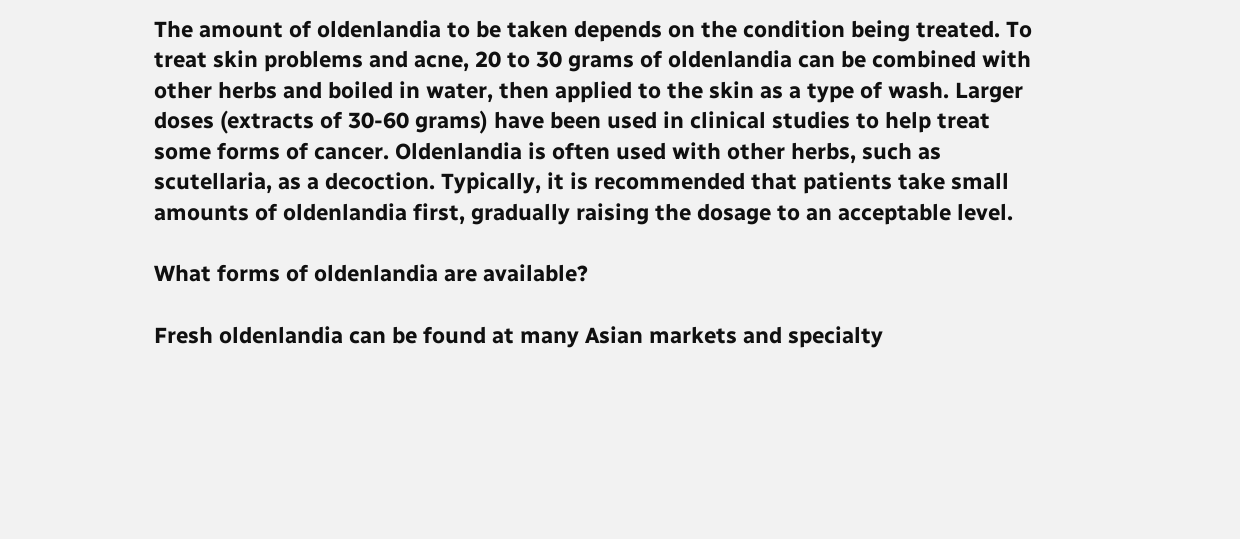The amount of oldenlandia to be taken depends on the condition being treated. To treat skin problems and acne, 20 to 30 grams of oldenlandia can be combined with other herbs and boiled in water, then applied to the skin as a type of wash. Larger doses (extracts of 30-60 grams) have been used in clinical studies to help treat some forms of cancer. Oldenlandia is often used with other herbs, such as scutellaria, as a decoction. Typically, it is recommended that patients take small amounts of oldenlandia first, gradually raising the dosage to an acceptable level.

What forms of oldenlandia are available?

Fresh oldenlandia can be found at many Asian markets and specialty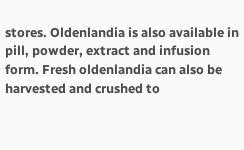stores. Oldenlandia is also available in pill, powder, extract and infusion form. Fresh oldenlandia can also be harvested and crushed to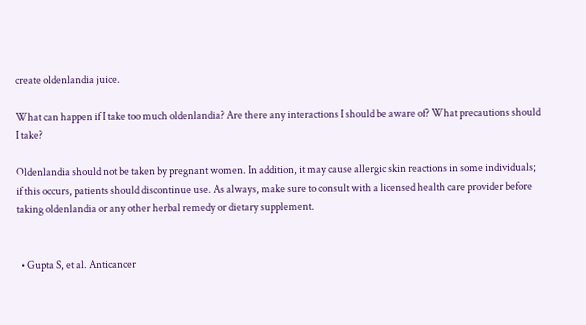create oldenlandia juice.

What can happen if I take too much oldenlandia? Are there any interactions I should be aware of? What precautions should I take?

Oldenlandia should not be taken by pregnant women. In addition, it may cause allergic skin reactions in some individuals; if this occurs, patients should discontinue use. As always, make sure to consult with a licensed health care provider before taking oldenlandia or any other herbal remedy or dietary supplement.


  • Gupta S, et al. Anticancer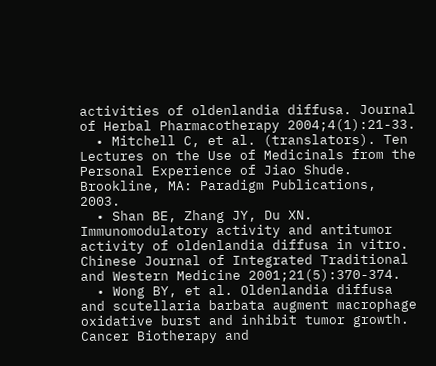activities of oldenlandia diffusa. Journal of Herbal Pharmacotherapy 2004;4(1):21-33.
  • Mitchell C, et al. (translators). Ten Lectures on the Use of Medicinals from the Personal Experience of Jiao Shude. Brookline, MA: Paradigm Publications, 2003.
  • Shan BE, Zhang JY, Du XN. Immunomodulatory activity and antitumor activity of oldenlandia diffusa in vitro. Chinese Journal of Integrated Traditional and Western Medicine 2001;21(5):370-374.
  • Wong BY, et al. Oldenlandia diffusa and scutellaria barbata augment macrophage oxidative burst and inhibit tumor growth. Cancer Biotherapy and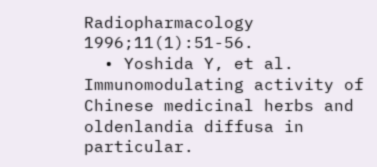Radiopharmacology 1996;11(1):51-56.
  • Yoshida Y, et al. Immunomodulating activity of Chinese medicinal herbs and oldenlandia diffusa in particular.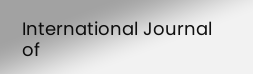International Journal of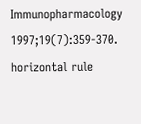Immunopharmacology 1997;19(7):359-370.
horizontal rule